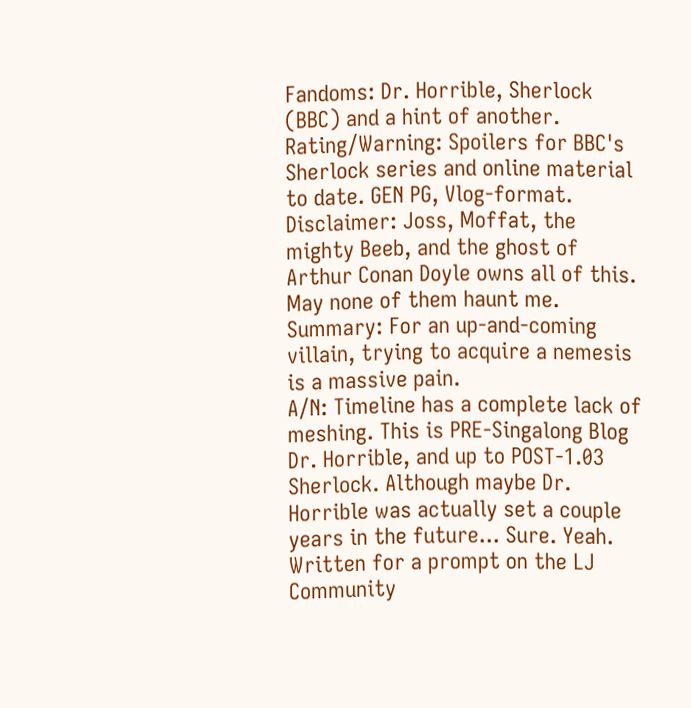Fandoms: Dr. Horrible, Sherlock (BBC) and a hint of another.
Rating/Warning: Spoilers for BBC's Sherlock series and online material to date. GEN PG, Vlog-format.
Disclaimer: Joss, Moffat, the mighty Beeb, and the ghost of Arthur Conan Doyle owns all of this. May none of them haunt me.
Summary: For an up-and-coming villain, trying to acquire a nemesis is a massive pain.
A/N: Timeline has a complete lack of meshing. This is PRE-Singalong Blog Dr. Horrible, and up to POST-1.03 Sherlock. Although maybe Dr. Horrible was actually set a couple years in the future... Sure. Yeah. Written for a prompt on the LJ Community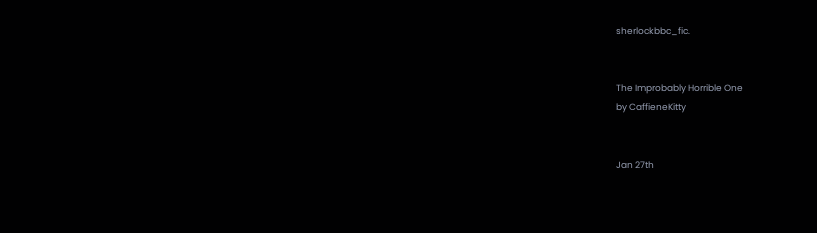sherlockbbc_fic.


The Improbably Horrible One
by CaffieneKitty


Jan 27th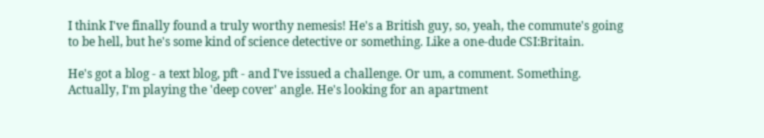I think I've finally found a truly worthy nemesis! He's a British guy, so, yeah, the commute's going to be hell, but he's some kind of science detective or something. Like a one-dude CSI:Britain.

He's got a blog - a text blog, pft - and I've issued a challenge. Or um, a comment. Something. Actually, I'm playing the 'deep cover' angle. He's looking for an apartment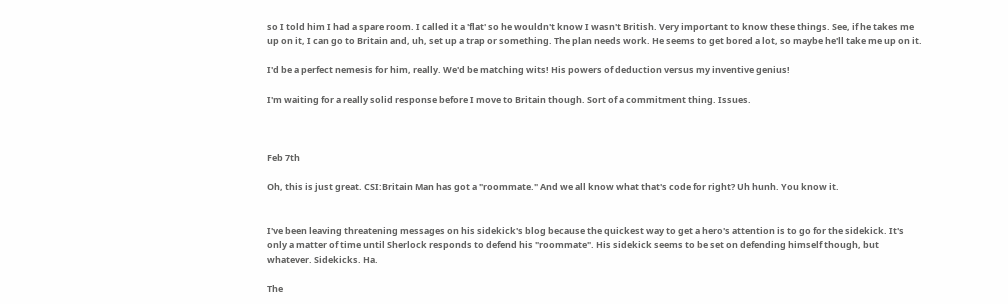so I told him I had a spare room. I called it a 'flat' so he wouldn't know I wasn't British. Very important to know these things. See, if he takes me up on it, I can go to Britain and, uh, set up a trap or something. The plan needs work. He seems to get bored a lot, so maybe he'll take me up on it.

I'd be a perfect nemesis for him, really. We'd be matching wits! His powers of deduction versus my inventive genius!

I'm waiting for a really solid response before I move to Britain though. Sort of a commitment thing. Issues.



Feb 7th

Oh, this is just great. CSI:Britain Man has got a "roommate." And we all know what that's code for right? Uh hunh. You know it.


I've been leaving threatening messages on his sidekick's blog because the quickest way to get a hero's attention is to go for the sidekick. It's only a matter of time until Sherlock responds to defend his "roommate". His sidekick seems to be set on defending himself though, but whatever. Sidekicks. Ha.

The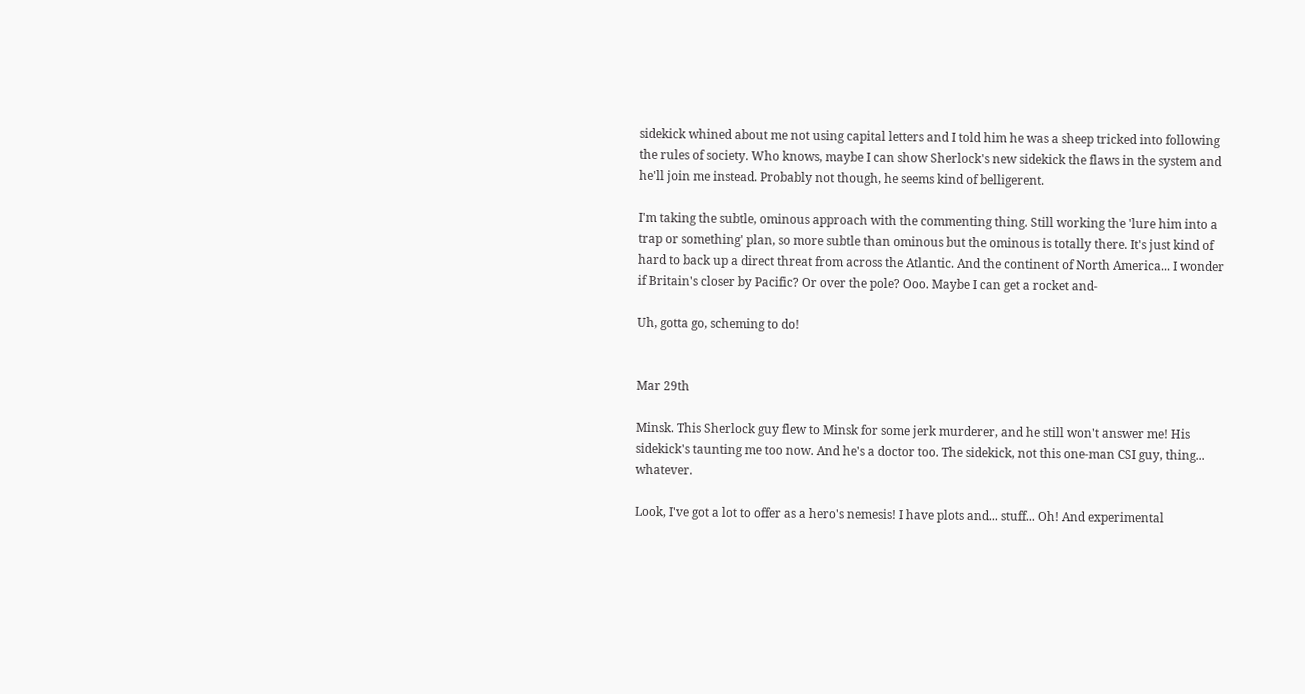sidekick whined about me not using capital letters and I told him he was a sheep tricked into following the rules of society. Who knows, maybe I can show Sherlock's new sidekick the flaws in the system and he'll join me instead. Probably not though, he seems kind of belligerent.

I'm taking the subtle, ominous approach with the commenting thing. Still working the 'lure him into a trap or something' plan, so more subtle than ominous but the ominous is totally there. It's just kind of hard to back up a direct threat from across the Atlantic. And the continent of North America... I wonder if Britain's closer by Pacific? Or over the pole? Ooo. Maybe I can get a rocket and-

Uh, gotta go, scheming to do!


Mar 29th

Minsk. This Sherlock guy flew to Minsk for some jerk murderer, and he still won't answer me! His sidekick's taunting me too now. And he's a doctor too. The sidekick, not this one-man CSI guy, thing... whatever.

Look, I've got a lot to offer as a hero's nemesis! I have plots and... stuff... Oh! And experimental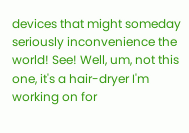devices that might someday seriously inconvenience the world! See! Well, um, not this one, it's a hair-dryer I'm working on for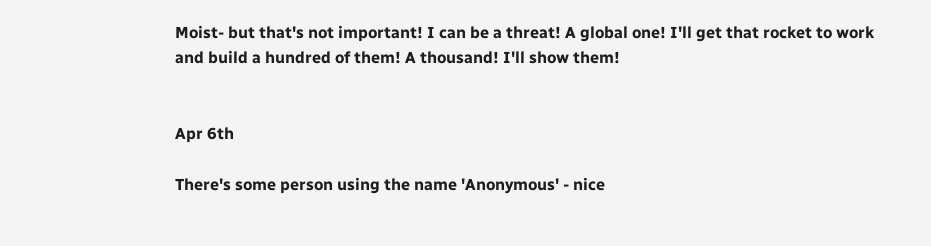Moist- but that's not important! I can be a threat! A global one! I'll get that rocket to work and build a hundred of them! A thousand! I'll show them!


Apr 6th

There's some person using the name 'Anonymous' - nice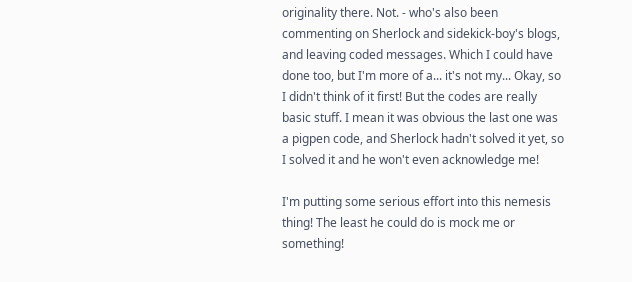originality there. Not. - who's also been commenting on Sherlock and sidekick-boy's blogs, and leaving coded messages. Which I could have done too, but I'm more of a... it's not my... Okay, so I didn't think of it first! But the codes are really basic stuff. I mean it was obvious the last one was a pigpen code, and Sherlock hadn't solved it yet, so I solved it and he won't even acknowledge me!

I'm putting some serious effort into this nemesis thing! The least he could do is mock me or something!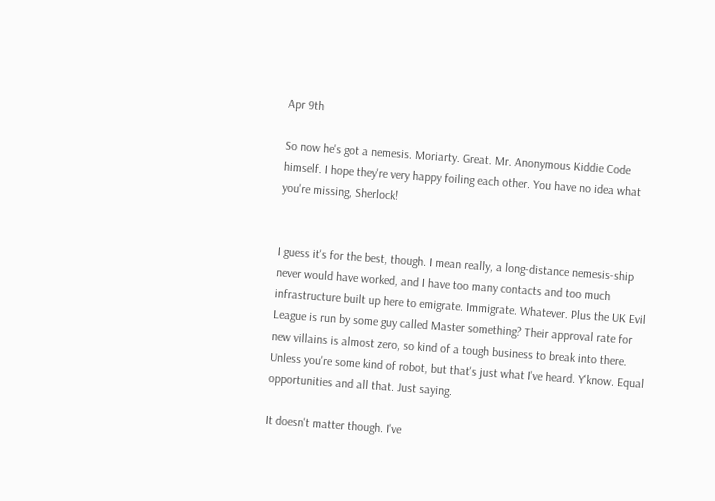Apr 9th

So now he's got a nemesis. Moriarty. Great. Mr. Anonymous Kiddie Code himself. I hope they're very happy foiling each other. You have no idea what you're missing, Sherlock!


I guess it's for the best, though. I mean really, a long-distance nemesis-ship never would have worked, and I have too many contacts and too much infrastructure built up here to emigrate. Immigrate. Whatever. Plus the UK Evil League is run by some guy called Master something? Their approval rate for new villains is almost zero, so kind of a tough business to break into there. Unless you're some kind of robot, but that's just what I've heard. Y'know. Equal opportunities and all that. Just saying.

It doesn't matter though. I've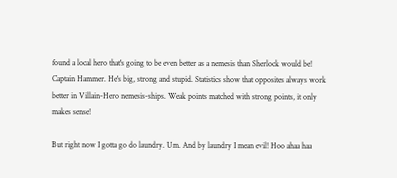found a local hero that's going to be even better as a nemesis than Sherlock would be! Captain Hammer. He's big, strong and stupid. Statistics show that opposites always work better in Villain-Hero nemesis-ships. Weak points matched with strong points, it only makes sense!

But right now I gotta go do laundry. Um. And by laundry I mean evil! Hoo ahaa haa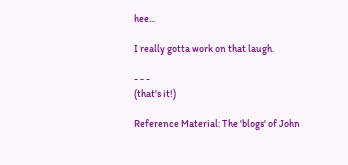hee...

I really gotta work on that laugh.

- - -
(that's it!)

Reference Material: The 'blogs' of John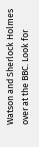Watson and Sherlock Holmes over at the BBC. Look for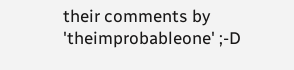their comments by 'theimprobableone' ;-D